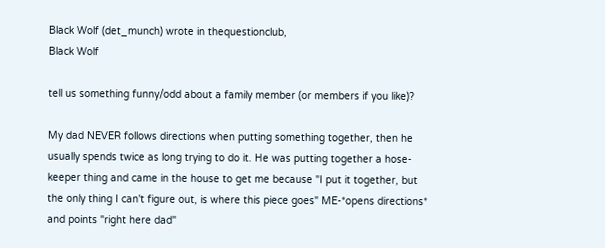Black Wolf (det_munch) wrote in thequestionclub,
Black Wolf

tell us something funny/odd about a family member (or members if you like)?

My dad NEVER follows directions when putting something together, then he usually spends twice as long trying to do it. He was putting together a hose-keeper thing and came in the house to get me because "I put it together, but the only thing I can't figure out, is where this piece goes" ME-*opens directions* and points "right here dad"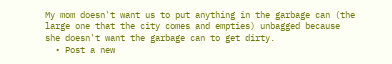My mom doesn't want us to put anything in the garbage can (the large one that the city comes and empties) unbagged because she doesn't want the garbage can to get dirty.
  • Post a new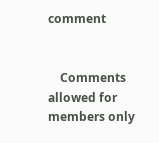comment


    Comments allowed for members only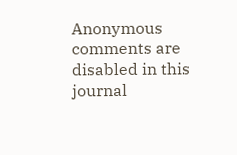Anonymous comments are disabled in this journal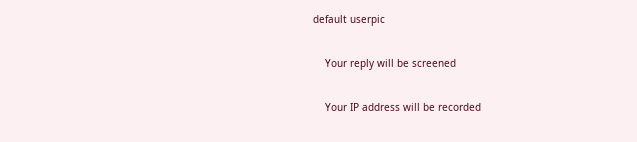default userpic

    Your reply will be screened

    Your IP address will be recorded